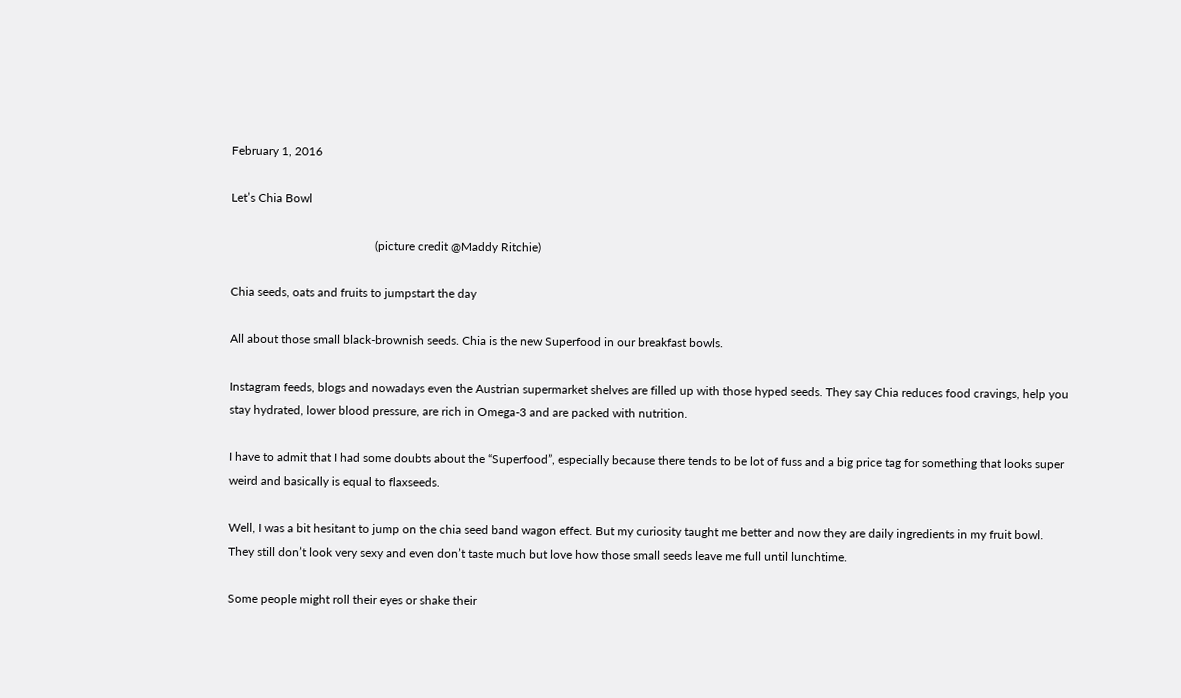February 1, 2016

Let’s Chia Bowl

                                                (picture credit @Maddy Ritchie)

Chia seeds, oats and fruits to jumpstart the day

All about those small black-brownish seeds. Chia is the new Superfood in our breakfast bowls.

Instagram feeds, blogs and nowadays even the Austrian supermarket shelves are filled up with those hyped seeds. They say Chia reduces food cravings, help you stay hydrated, lower blood pressure, are rich in Omega-3 and are packed with nutrition.

I have to admit that I had some doubts about the “Superfood”, especially because there tends to be lot of fuss and a big price tag for something that looks super weird and basically is equal to flaxseeds.

Well, I was a bit hesitant to jump on the chia seed band wagon effect. But my curiosity taught me better and now they are daily ingredients in my fruit bowl. They still don’t look very sexy and even don’t taste much but love how those small seeds leave me full until lunchtime.

Some people might roll their eyes or shake their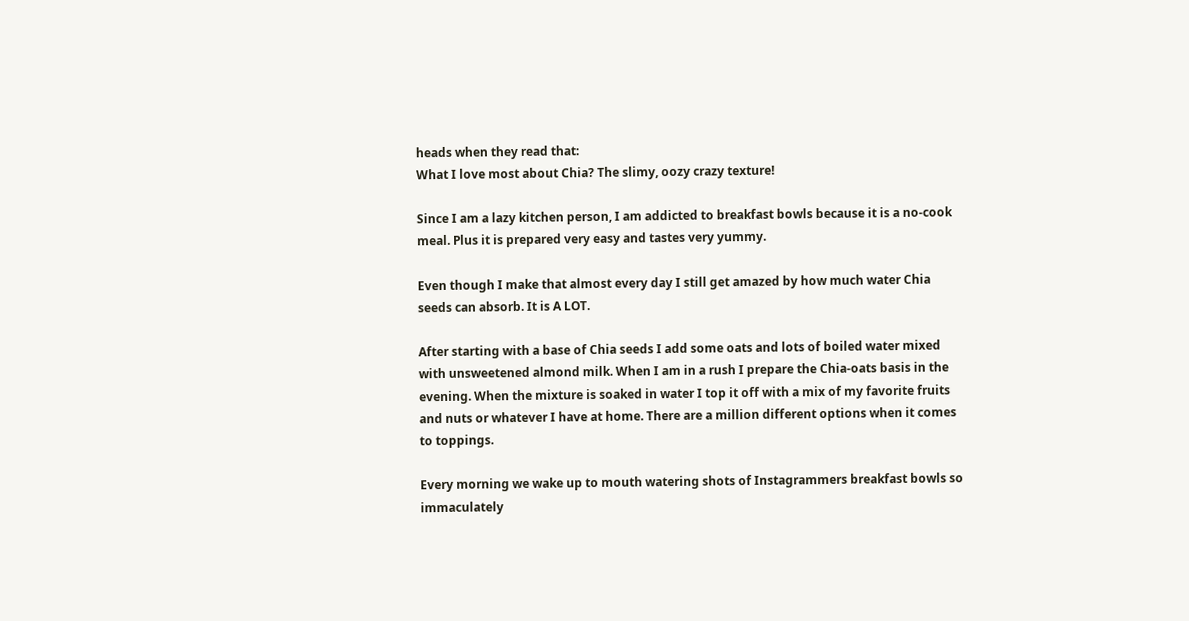heads when they read that:
What I love most about Chia? The slimy, oozy crazy texture!

Since I am a lazy kitchen person, I am addicted to breakfast bowls because it is a no-cook meal. Plus it is prepared very easy and tastes very yummy.

Even though I make that almost every day I still get amazed by how much water Chia seeds can absorb. It is A LOT.

After starting with a base of Chia seeds I add some oats and lots of boiled water mixed with unsweetened almond milk. When I am in a rush I prepare the Chia-oats basis in the evening. When the mixture is soaked in water I top it off with a mix of my favorite fruits and nuts or whatever I have at home. There are a million different options when it comes to toppings.

Every morning we wake up to mouth watering shots of Instagrammers breakfast bowls so immaculately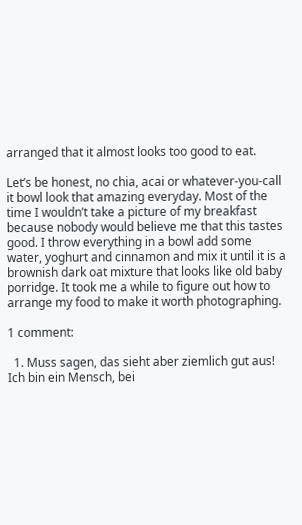arranged that it almost looks too good to eat.

Let’s be honest, no chia, acai or whatever-you-call it bowl look that amazing everyday. Most of the time I wouldn’t take a picture of my breakfast because nobody would believe me that this tastes good. I throw everything in a bowl add some water, yoghurt and cinnamon and mix it until it is a brownish dark oat mixture that looks like old baby porridge. It took me a while to figure out how to arrange my food to make it worth photographing.

1 comment:

  1. Muss sagen, das sieht aber ziemlich gut aus! Ich bin ein Mensch, bei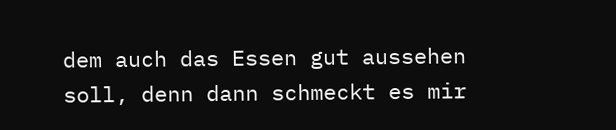dem auch das Essen gut aussehen soll, denn dann schmeckt es mir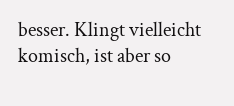besser. Klingt vielleicht komisch, ist aber so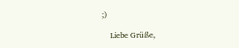;)

    Liebe Grüße,